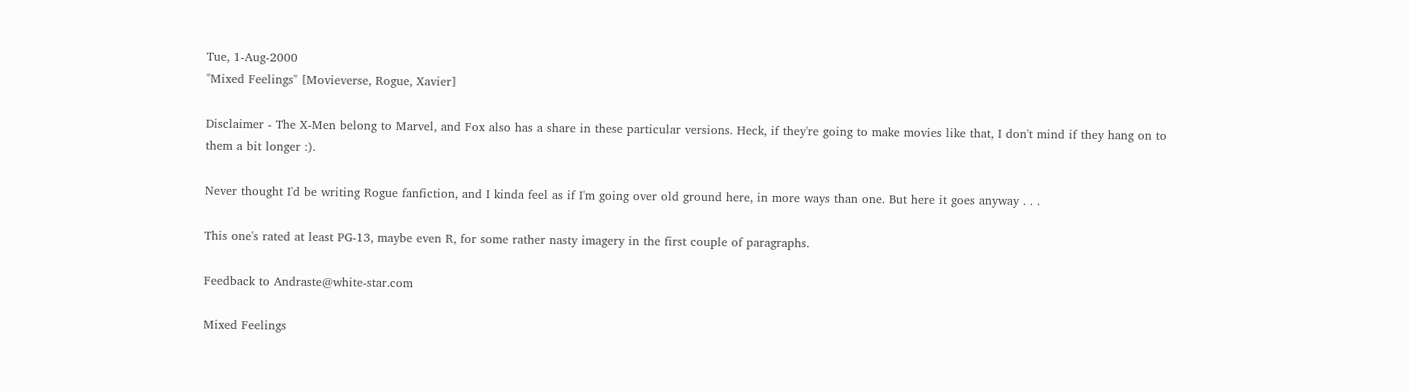Tue, 1-Aug-2000
"Mixed Feelings" [Movieverse, Rogue, Xavier]

Disclaimer - The X-Men belong to Marvel, and Fox also has a share in these particular versions. Heck, if they're going to make movies like that, I don't mind if they hang on to them a bit longer :).

Never thought I'd be writing Rogue fanfiction, and I kinda feel as if I'm going over old ground here, in more ways than one. But here it goes anyway . . .

This one's rated at least PG-13, maybe even R, for some rather nasty imagery in the first couple of paragraphs.

Feedback to Andraste@white-star.com

Mixed Feelings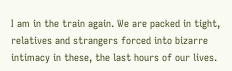I am in the train again. We are packed in tight, relatives and strangers forced into bizarre intimacy in these, the last hours of our lives.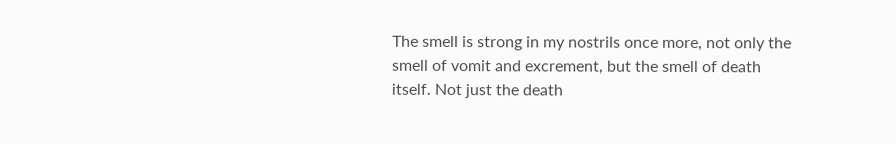The smell is strong in my nostrils once more, not only the smell of vomit and excrement, but the smell of death itself. Not just the death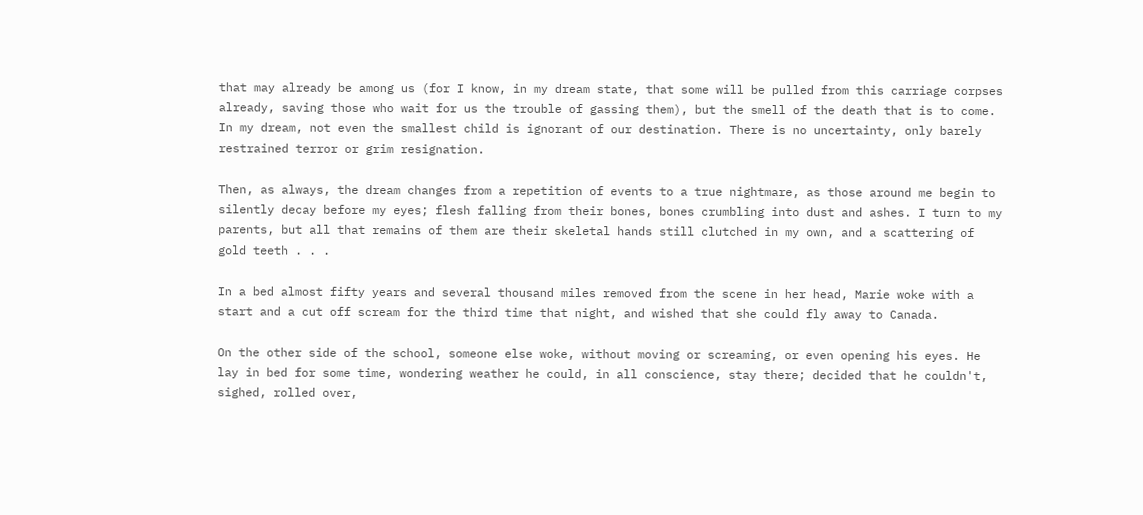that may already be among us (for I know, in my dream state, that some will be pulled from this carriage corpses already, saving those who wait for us the trouble of gassing them), but the smell of the death that is to come. In my dream, not even the smallest child is ignorant of our destination. There is no uncertainty, only barely restrained terror or grim resignation.

Then, as always, the dream changes from a repetition of events to a true nightmare, as those around me begin to silently decay before my eyes; flesh falling from their bones, bones crumbling into dust and ashes. I turn to my parents, but all that remains of them are their skeletal hands still clutched in my own, and a scattering of gold teeth . . .

In a bed almost fifty years and several thousand miles removed from the scene in her head, Marie woke with a start and a cut off scream for the third time that night, and wished that she could fly away to Canada.

On the other side of the school, someone else woke, without moving or screaming, or even opening his eyes. He lay in bed for some time, wondering weather he could, in all conscience, stay there; decided that he couldn't, sighed, rolled over,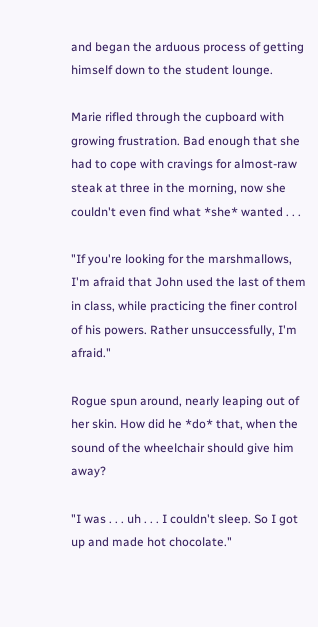and began the arduous process of getting himself down to the student lounge.

Marie rifled through the cupboard with growing frustration. Bad enough that she had to cope with cravings for almost-raw steak at three in the morning, now she couldn't even find what *she* wanted . . .

"If you're looking for the marshmallows, I'm afraid that John used the last of them in class, while practicing the finer control of his powers. Rather unsuccessfully, I'm afraid."

Rogue spun around, nearly leaping out of her skin. How did he *do* that, when the sound of the wheelchair should give him away?

"I was . . . uh . . . I couldn't sleep. So I got up and made hot chocolate."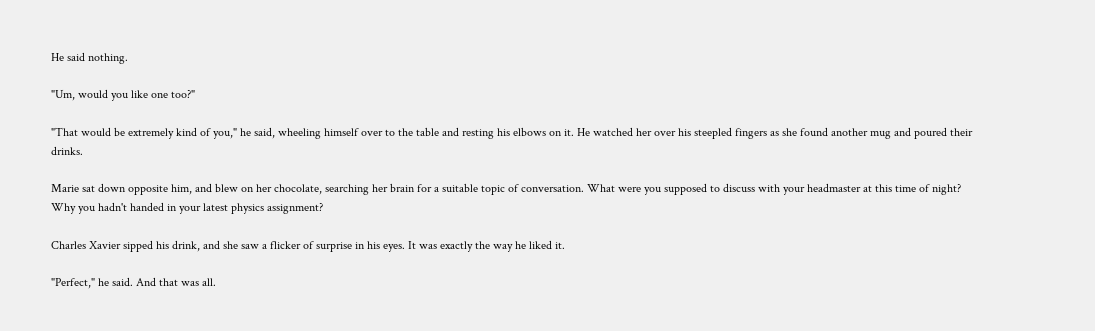He said nothing.

"Um, would you like one too?"

"That would be extremely kind of you," he said, wheeling himself over to the table and resting his elbows on it. He watched her over his steepled fingers as she found another mug and poured their drinks.

Marie sat down opposite him, and blew on her chocolate, searching her brain for a suitable topic of conversation. What were you supposed to discuss with your headmaster at this time of night? Why you hadn't handed in your latest physics assignment?

Charles Xavier sipped his drink, and she saw a flicker of surprise in his eyes. It was exactly the way he liked it.

"Perfect," he said. And that was all.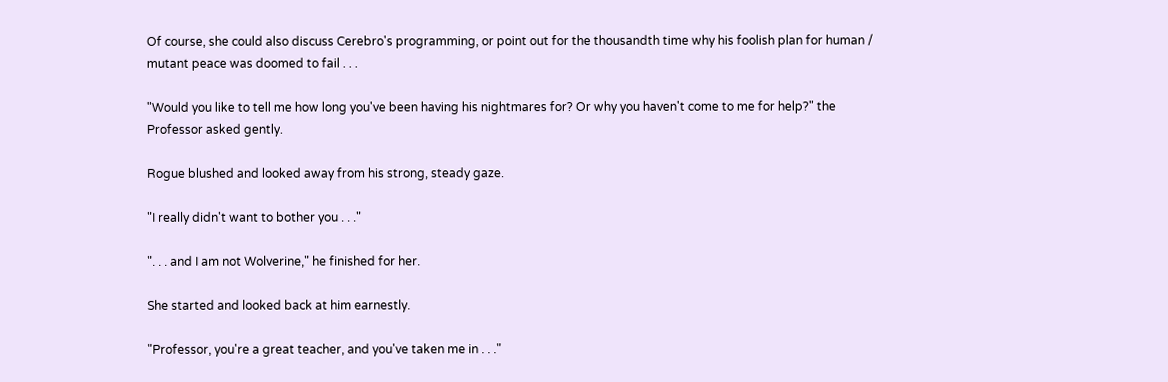Of course, she could also discuss Cerebro's programming, or point out for the thousandth time why his foolish plan for human / mutant peace was doomed to fail . . .

"Would you like to tell me how long you've been having his nightmares for? Or why you haven't come to me for help?" the Professor asked gently.

Rogue blushed and looked away from his strong, steady gaze.

"I really didn't want to bother you . . ."

". . . and I am not Wolverine," he finished for her.

She started and looked back at him earnestly.

"Professor, you're a great teacher, and you've taken me in . . ."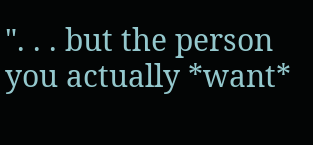". . . but the person you actually *want*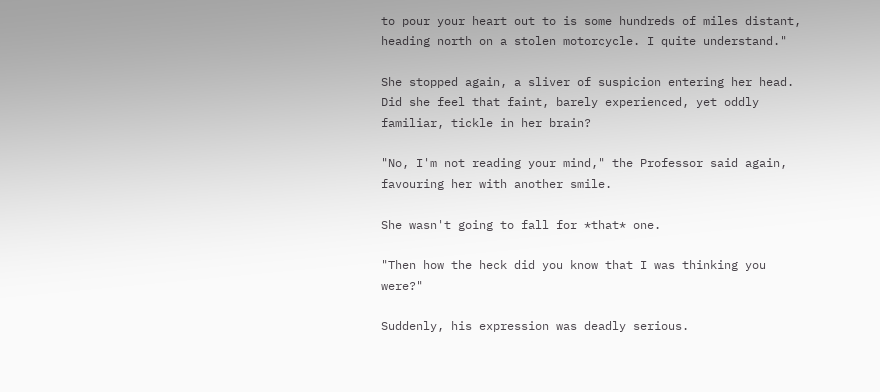to pour your heart out to is some hundreds of miles distant, heading north on a stolen motorcycle. I quite understand."

She stopped again, a sliver of suspicion entering her head. Did she feel that faint, barely experienced, yet oddly familiar, tickle in her brain?

"No, I'm not reading your mind," the Professor said again, favouring her with another smile.

She wasn't going to fall for *that* one.

"Then how the heck did you know that I was thinking you were?"

Suddenly, his expression was deadly serious.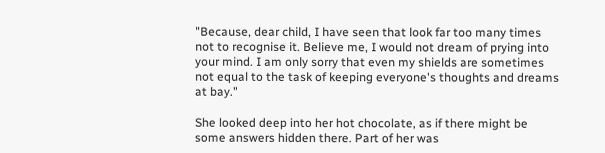"Because, dear child, I have seen that look far too many times not to recognise it. Believe me, I would not dream of prying into your mind. I am only sorry that even my shields are sometimes not equal to the task of keeping everyone's thoughts and dreams at bay."

She looked deep into her hot chocolate, as if there might be some answers hidden there. Part of her was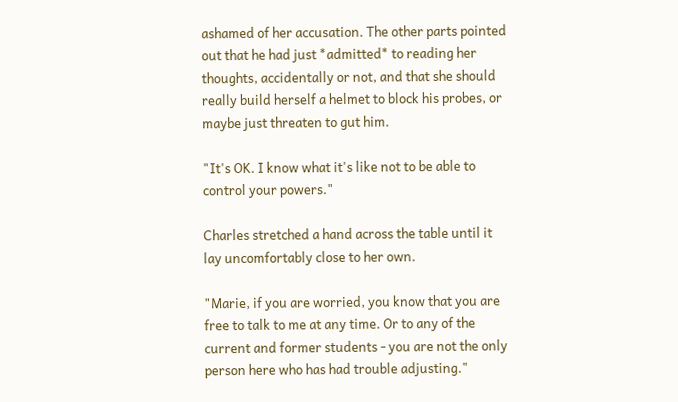ashamed of her accusation. The other parts pointed out that he had just *admitted* to reading her thoughts, accidentally or not, and that she should really build herself a helmet to block his probes, or maybe just threaten to gut him.

"It's OK. I know what it's like not to be able to control your powers."

Charles stretched a hand across the table until it lay uncomfortably close to her own.

"Marie, if you are worried, you know that you are free to talk to me at any time. Or to any of the current and former students - you are not the only person here who has had trouble adjusting."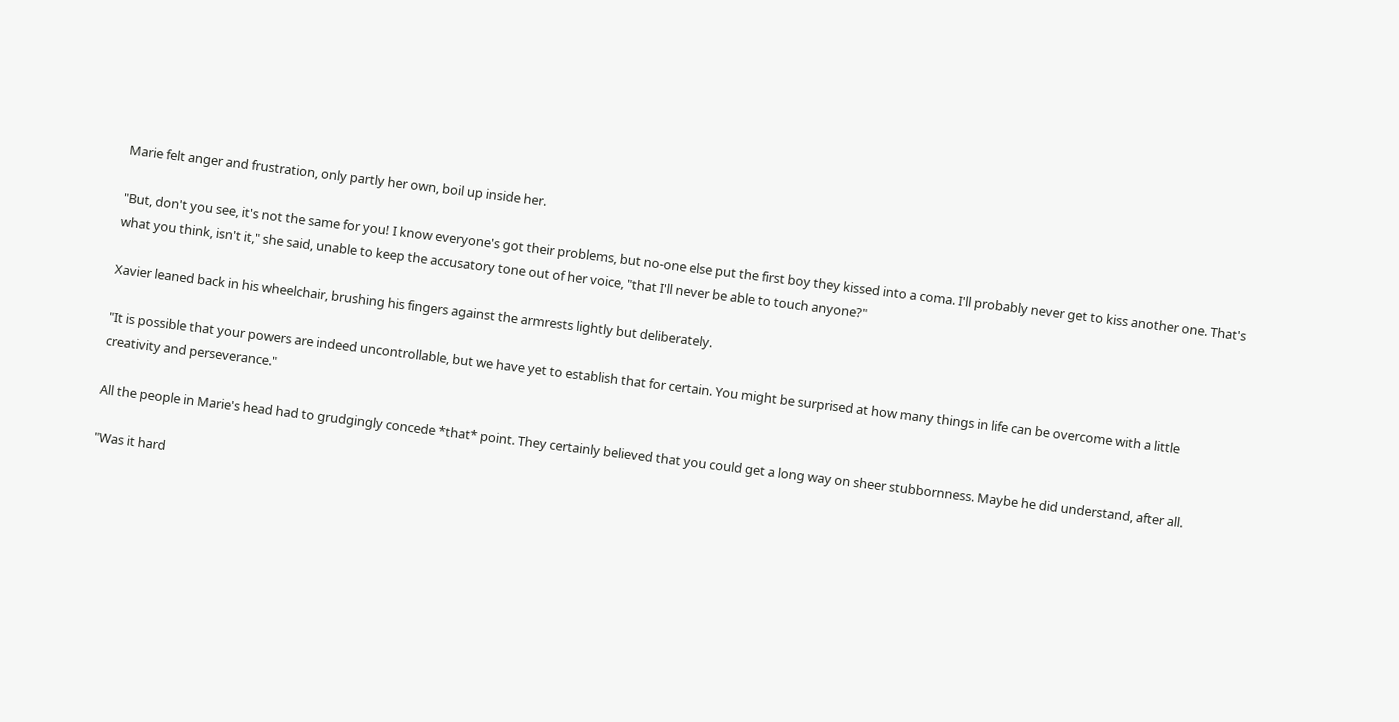Marie felt anger and frustration, only partly her own, boil up inside her.

"But, don't you see, it's not the same for you! I know everyone's got their problems, but no-one else put the first boy they kissed into a coma. I'll probably never get to kiss another one. That's what you think, isn't it," she said, unable to keep the accusatory tone out of her voice, "that I'll never be able to touch anyone?"

Xavier leaned back in his wheelchair, brushing his fingers against the armrests lightly but deliberately.

"It is possible that your powers are indeed uncontrollable, but we have yet to establish that for certain. You might be surprised at how many things in life can be overcome with a little creativity and perseverance."

All the people in Marie's head had to grudgingly concede *that* point. They certainly believed that you could get a long way on sheer stubbornness. Maybe he did understand, after all.

"Was it hard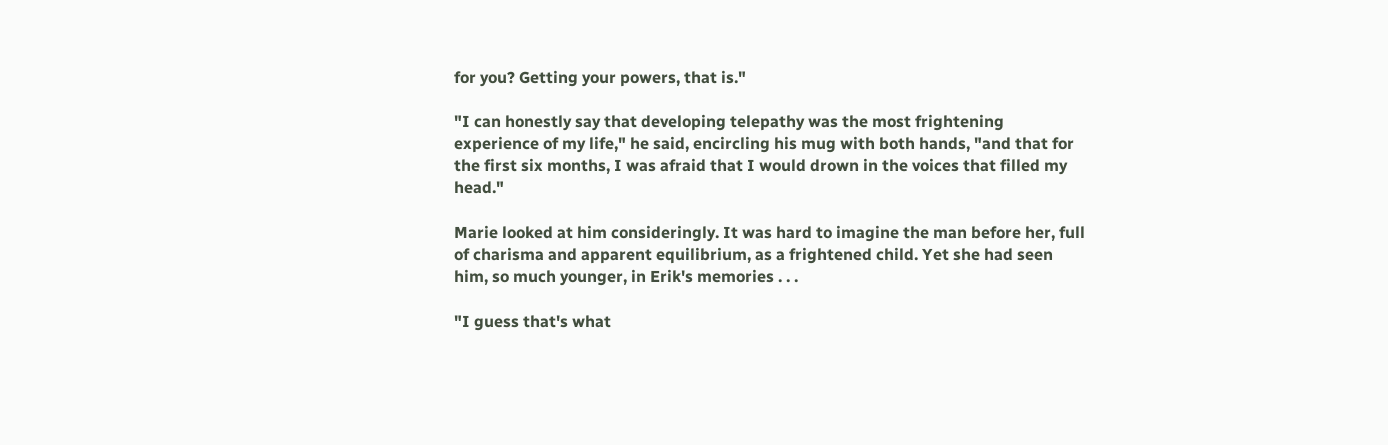for you? Getting your powers, that is."

"I can honestly say that developing telepathy was the most frightening experience of my life," he said, encircling his mug with both hands, "and that for the first six months, I was afraid that I would drown in the voices that filled my head."

Marie looked at him consideringly. It was hard to imagine the man before her, full of charisma and apparent equilibrium, as a frightened child. Yet she had seen him, so much younger, in Erik's memories . . .

"I guess that's what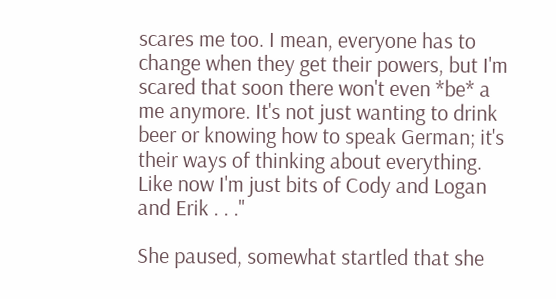scares me too. I mean, everyone has to change when they get their powers, but I'm scared that soon there won't even *be* a me anymore. It's not just wanting to drink beer or knowing how to speak German; it's their ways of thinking about everything. Like now I'm just bits of Cody and Logan and Erik . . ."

She paused, somewhat startled that she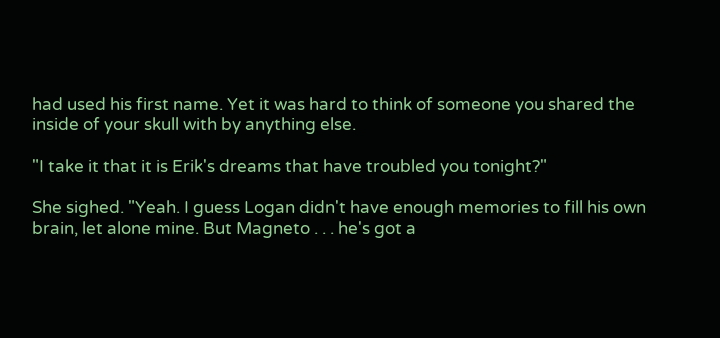had used his first name. Yet it was hard to think of someone you shared the inside of your skull with by anything else.

"I take it that it is Erik's dreams that have troubled you tonight?"

She sighed. "Yeah. I guess Logan didn't have enough memories to fill his own brain, let alone mine. But Magneto . . . he's got a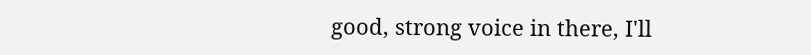good, strong voice in there, I'll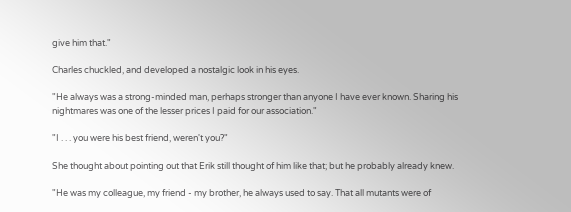give him that."

Charles chuckled, and developed a nostalgic look in his eyes.

"He always was a strong-minded man, perhaps stronger than anyone I have ever known. Sharing his nightmares was one of the lesser prices I paid for our association."

"I . . . you were his best friend, weren't you?"

She thought about pointing out that Erik still thought of him like that; but he probably already knew.

"He was my colleague, my friend - my brother, he always used to say. That all mutants were of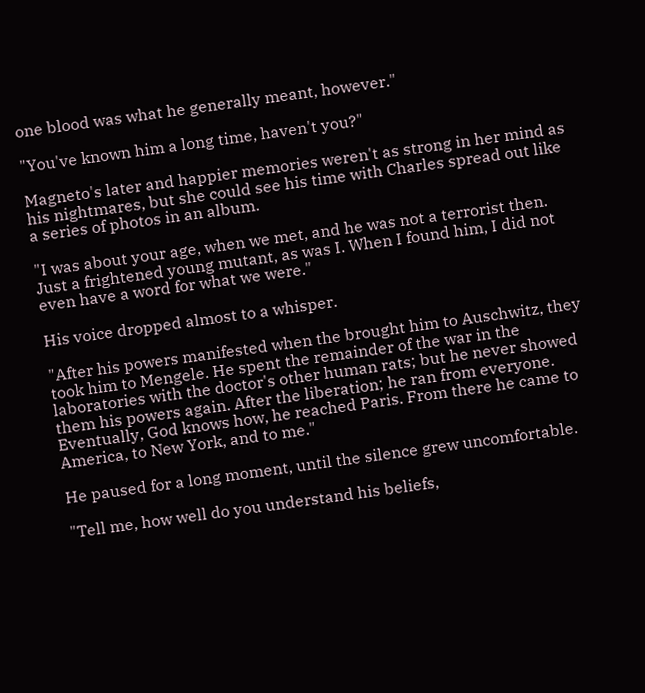one blood was what he generally meant, however."

"You've known him a long time, haven't you?"

Magneto's later and happier memories weren't as strong in her mind as his nightmares, but she could see his time with Charles spread out like a series of photos in an album.

"I was about your age, when we met, and he was not a terrorist then. Just a frightened young mutant, as was I. When I found him, I did not even have a word for what we were."

His voice dropped almost to a whisper.

"After his powers manifested when the brought him to Auschwitz, they took him to Mengele. He spent the remainder of the war in the laboratories with the doctor's other human rats; but he never showed them his powers again. After the liberation; he ran from everyone. Eventually, God knows how, he reached Paris. From there he came to America, to New York, and to me."

He paused for a long moment, until the silence grew uncomfortable.

"Tell me, how well do you understand his beliefs,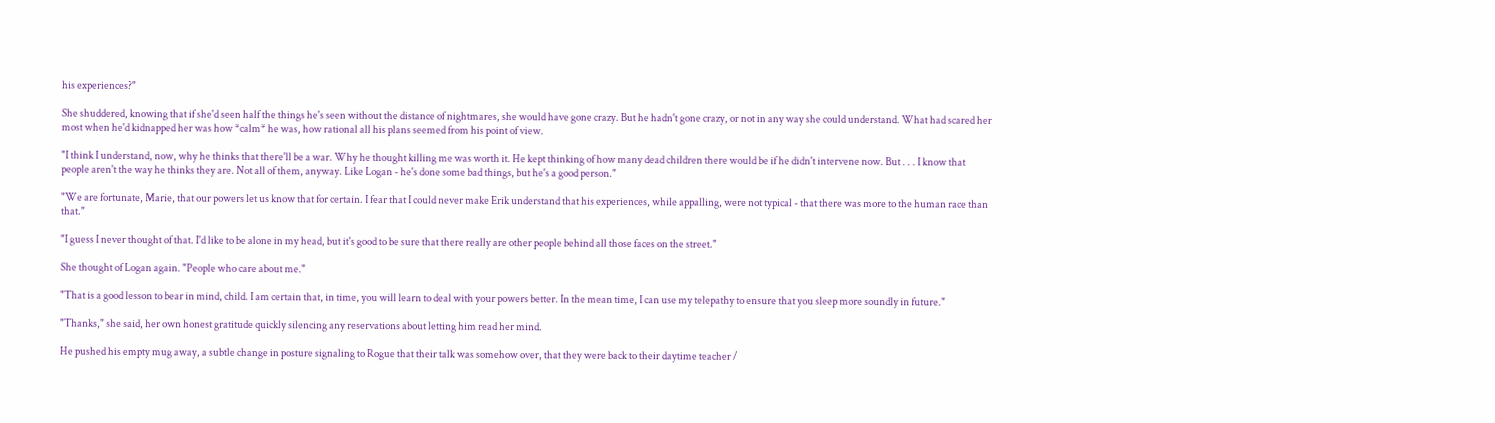his experiences?"

She shuddered, knowing that if she'd seen half the things he's seen without the distance of nightmares, she would have gone crazy. But he hadn't gone crazy, or not in any way she could understand. What had scared her most when he'd kidnapped her was how *calm* he was, how rational all his plans seemed from his point of view.

"I think I understand, now, why he thinks that there'll be a war. Why he thought killing me was worth it. He kept thinking of how many dead children there would be if he didn't intervene now. But . . . I know that people aren't the way he thinks they are. Not all of them, anyway. Like Logan - he's done some bad things, but he's a good person."

"We are fortunate, Marie, that our powers let us know that for certain. I fear that I could never make Erik understand that his experiences, while appalling, were not typical - that there was more to the human race than that."

"I guess I never thought of that. I'd like to be alone in my head, but it's good to be sure that there really are other people behind all those faces on the street."

She thought of Logan again. "People who care about me."

"That is a good lesson to bear in mind, child. I am certain that, in time, you will learn to deal with your powers better. In the mean time, I can use my telepathy to ensure that you sleep more soundly in future."

"Thanks," she said, her own honest gratitude quickly silencing any reservations about letting him read her mind.

He pushed his empty mug away, a subtle change in posture signaling to Rogue that their talk was somehow over, that they were back to their daytime teacher /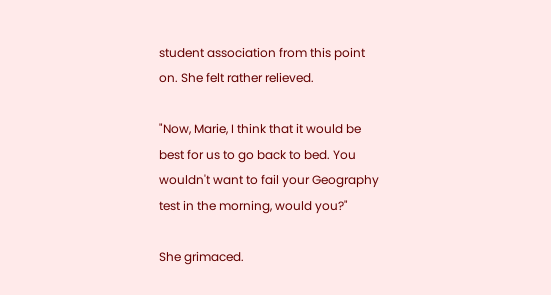student association from this point on. She felt rather relieved.

"Now, Marie, I think that it would be best for us to go back to bed. You wouldn't want to fail your Geography test in the morning, would you?"

She grimaced.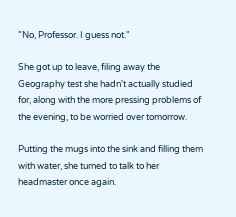"No, Professor. I guess not."

She got up to leave, filing away the Geography test she hadn't actually studied for, along with the more pressing problems of the evening, to be worried over tomorrow.

Putting the mugs into the sink and filling them with water, she turned to talk to her headmaster once again.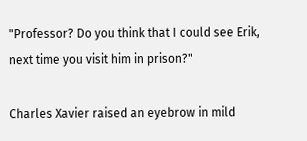"Professor? Do you think that I could see Erik, next time you visit him in prison?"

Charles Xavier raised an eyebrow in mild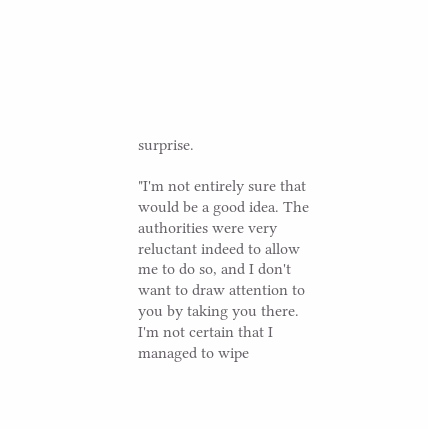surprise.

"I'm not entirely sure that would be a good idea. The authorities were very reluctant indeed to allow me to do so, and I don't want to draw attention to you by taking you there. I'm not certain that I managed to wipe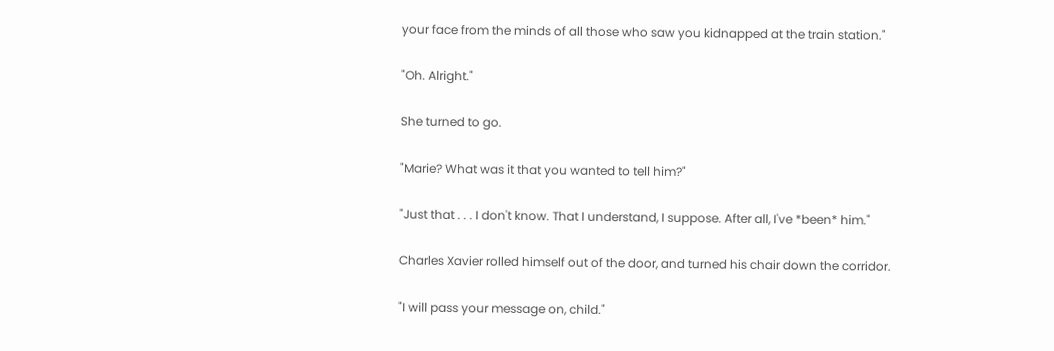your face from the minds of all those who saw you kidnapped at the train station."

"Oh. Alright."

She turned to go.

"Marie? What was it that you wanted to tell him?"

"Just that . . . I don't know. That I understand, I suppose. After all, I've *been* him."

Charles Xavier rolled himself out of the door, and turned his chair down the corridor.

"I will pass your message on, child."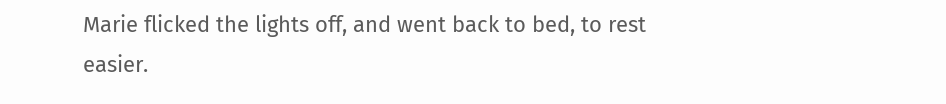Marie flicked the lights off, and went back to bed, to rest easier.